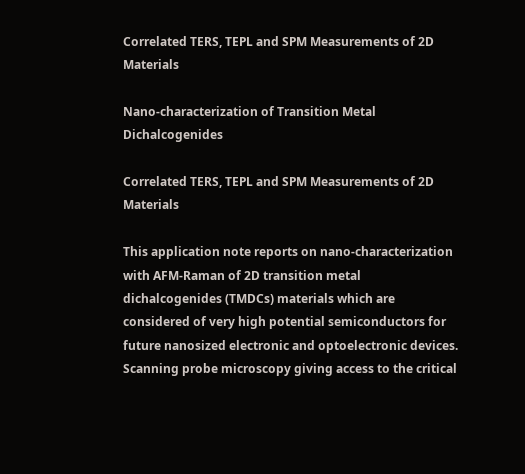Correlated TERS, TEPL and SPM Measurements of 2D Materials

Nano-characterization of Transition Metal Dichalcogenides

Correlated TERS, TEPL and SPM Measurements of 2D Materials

This application note reports on nano-characterization with AFM-Raman of 2D transition metal dichalcogenides (TMDCs) materials which are considered of very high potential semiconductors for future nanosized electronic and optoelectronic devices. Scanning probe microscopy giving access to the critical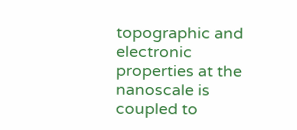topographic and electronic properties at the nanoscale is coupled to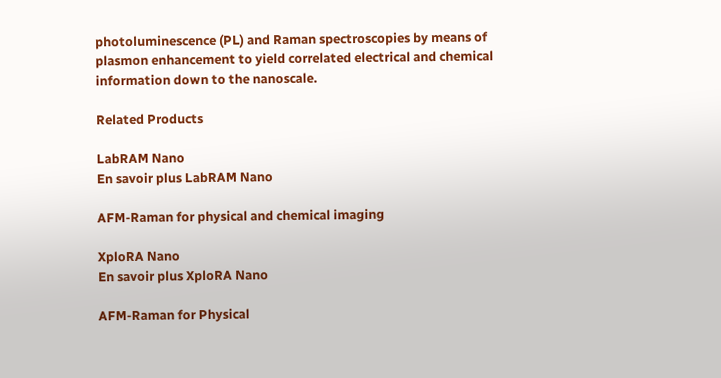photoluminescence (PL) and Raman spectroscopies by means of plasmon enhancement to yield correlated electrical and chemical information down to the nanoscale.

Related Products

LabRAM Nano
En savoir plus LabRAM Nano

AFM-Raman for physical and chemical imaging

XploRA Nano
En savoir plus XploRA Nano

AFM-Raman for Physical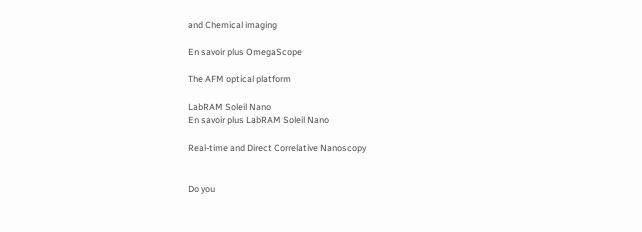and Chemical imaging

En savoir plus OmegaScope

The AFM optical platform

LabRAM Soleil Nano
En savoir plus LabRAM Soleil Nano

Real-time and Direct Correlative Nanoscopy


Do you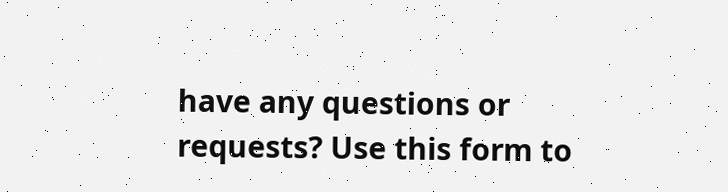have any questions or requests? Use this form to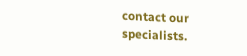contact our specialists.